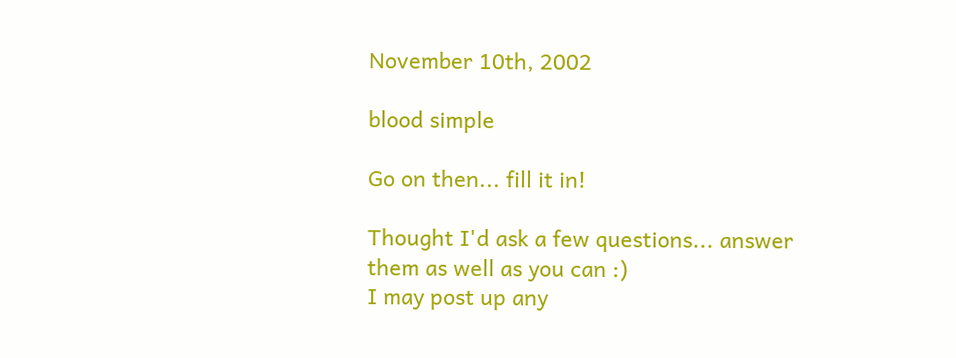November 10th, 2002

blood simple

Go on then... fill it in!

Thought I'd ask a few questions... answer them as well as you can :)
I may post up any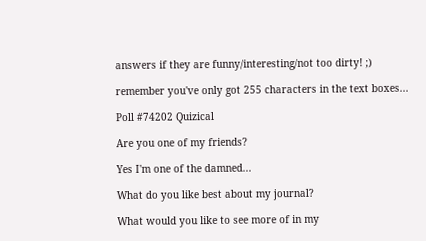answers if they are funny/interesting/not too dirty! ;)

remember you've only got 255 characters in the text boxes...

Poll #74202 Quizical

Are you one of my friends?

Yes I'm one of the damned...

What do you like best about my journal?

What would you like to see more of in my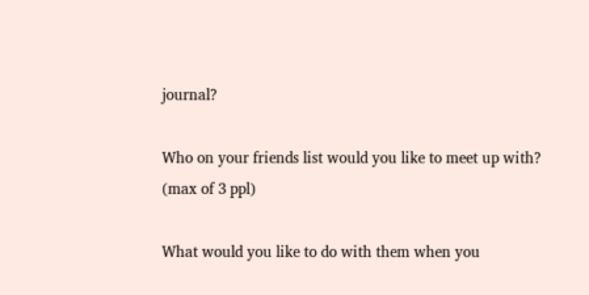journal?

Who on your friends list would you like to meet up with? (max of 3 ppl)

What would you like to do with them when you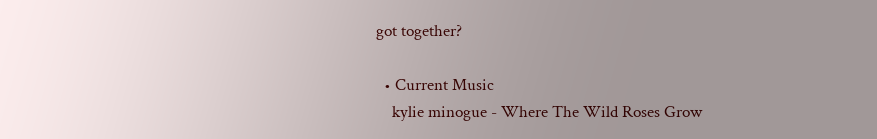got together?

  • Current Music
    kylie minogue - Where The Wild Roses Grow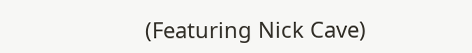(Featuring Nick Cave)